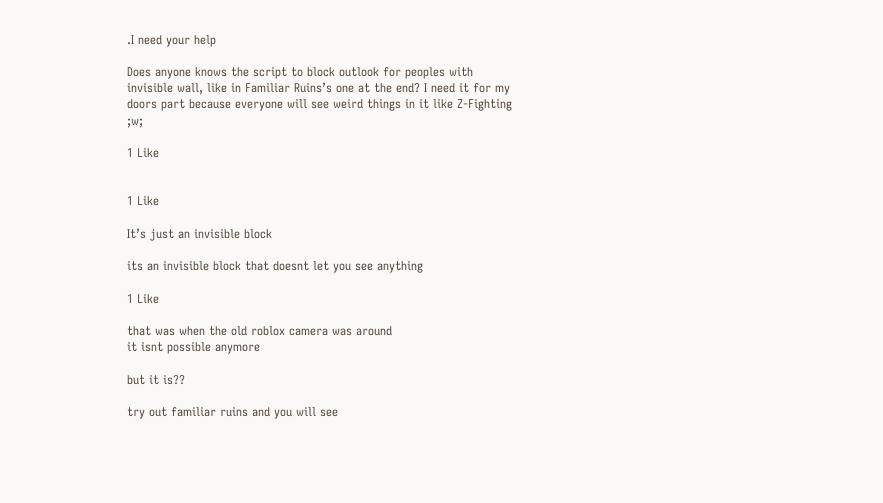.I need your help

Does anyone knows the script to block outlook for peoples with invisible wall, like in Familiar Ruins’s one at the end? I need it for my doors part because everyone will see weird things in it like Z-Fighting ;w;

1 Like


1 Like

It’s just an invisible block

its an invisible block that doesnt let you see anything

1 Like

that was when the old roblox camera was around
it isnt possible anymore

but it is??

try out familiar ruins and you will see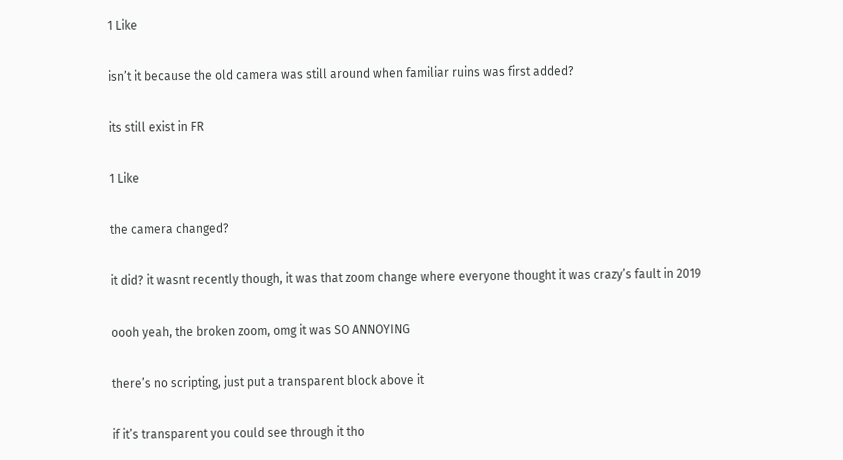1 Like

isn’t it because the old camera was still around when familiar ruins was first added?

its still exist in FR

1 Like

the camera changed?

it did? it wasnt recently though, it was that zoom change where everyone thought it was crazy’s fault in 2019

oooh yeah, the broken zoom, omg it was SO ANNOYING

there’s no scripting, just put a transparent block above it

if it’s transparent you could see through it tho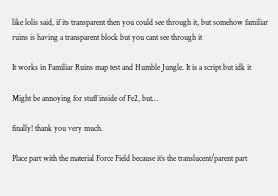like lolis said, if its transparent then you could see through it, but somehow familiar ruins is having a transparent block but you cant see through it

It works in Familiar Ruins map test and Humble Jungle. It is a script but idk it

Might be annoying for stuff inside of Fe2, but…

finally! thank you very much.

Place part with the material Force Field because it’s the translucent/parent part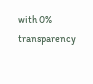with 0% transparency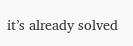it’s already solved